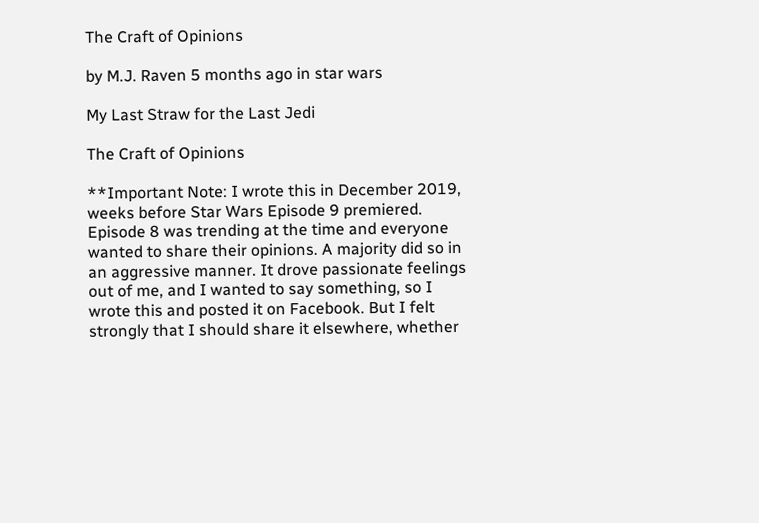The Craft of Opinions

by M.J. Raven 5 months ago in star wars

My Last Straw for the Last Jedi

The Craft of Opinions

**Important Note: I wrote this in December 2019, weeks before Star Wars Episode 9 premiered. Episode 8 was trending at the time and everyone wanted to share their opinions. A majority did so in an aggressive manner. It drove passionate feelings out of me, and I wanted to say something, so I wrote this and posted it on Facebook. But I felt strongly that I should share it elsewhere, whether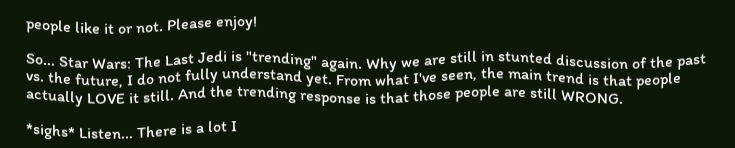people like it or not. Please enjoy!

So... Star Wars: The Last Jedi is "trending" again. Why we are still in stunted discussion of the past vs. the future, I do not fully understand yet. From what I've seen, the main trend is that people actually LOVE it still. And the trending response is that those people are still WRONG.

*sighs* Listen... There is a lot I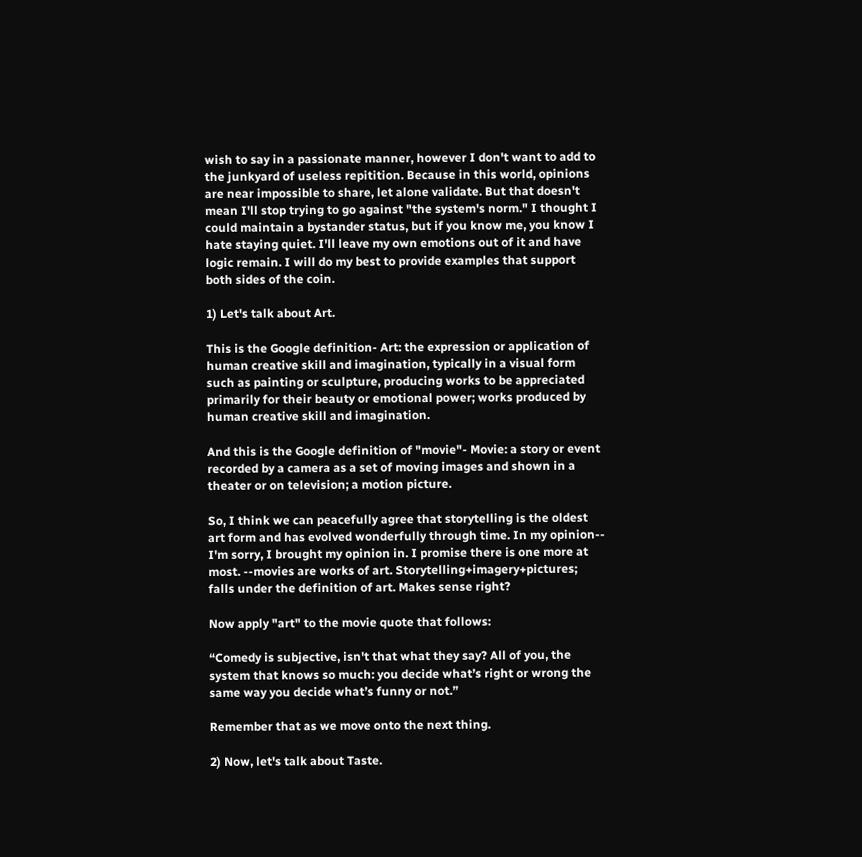wish to say in a passionate manner, however I don't want to add to the junkyard of useless repitition. Because in this world, opinions are near impossible to share, let alone validate. But that doesn't mean I'll stop trying to go against "the system's norm." I thought I could maintain a bystander status, but if you know me, you know I hate staying quiet. I'll leave my own emotions out of it and have logic remain. I will do my best to provide examples that support both sides of the coin.

1) Let's talk about Art.

This is the Google definition- Art: the expression or application of human creative skill and imagination, typically in a visual form such as painting or sculpture, producing works to be appreciated primarily for their beauty or emotional power; works produced by human creative skill and imagination.

And this is the Google definition of "movie"- Movie: a story or event recorded by a camera as a set of moving images and shown in a theater or on television; a motion picture.

So, I think we can peacefully agree that storytelling is the oldest art form and has evolved wonderfully through time. In my opinion-- I'm sorry, I brought my opinion in. I promise there is one more at most. --movies are works of art. Storytelling+imagery+pictures; falls under the definition of art. Makes sense right?

Now apply "art" to the movie quote that follows:

“Comedy is subjective, isn't that what they say? All of you, the system that knows so much: you decide what’s right or wrong the same way you decide what’s funny or not.”

Remember that as we move onto the next thing.

2) Now, let's talk about Taste.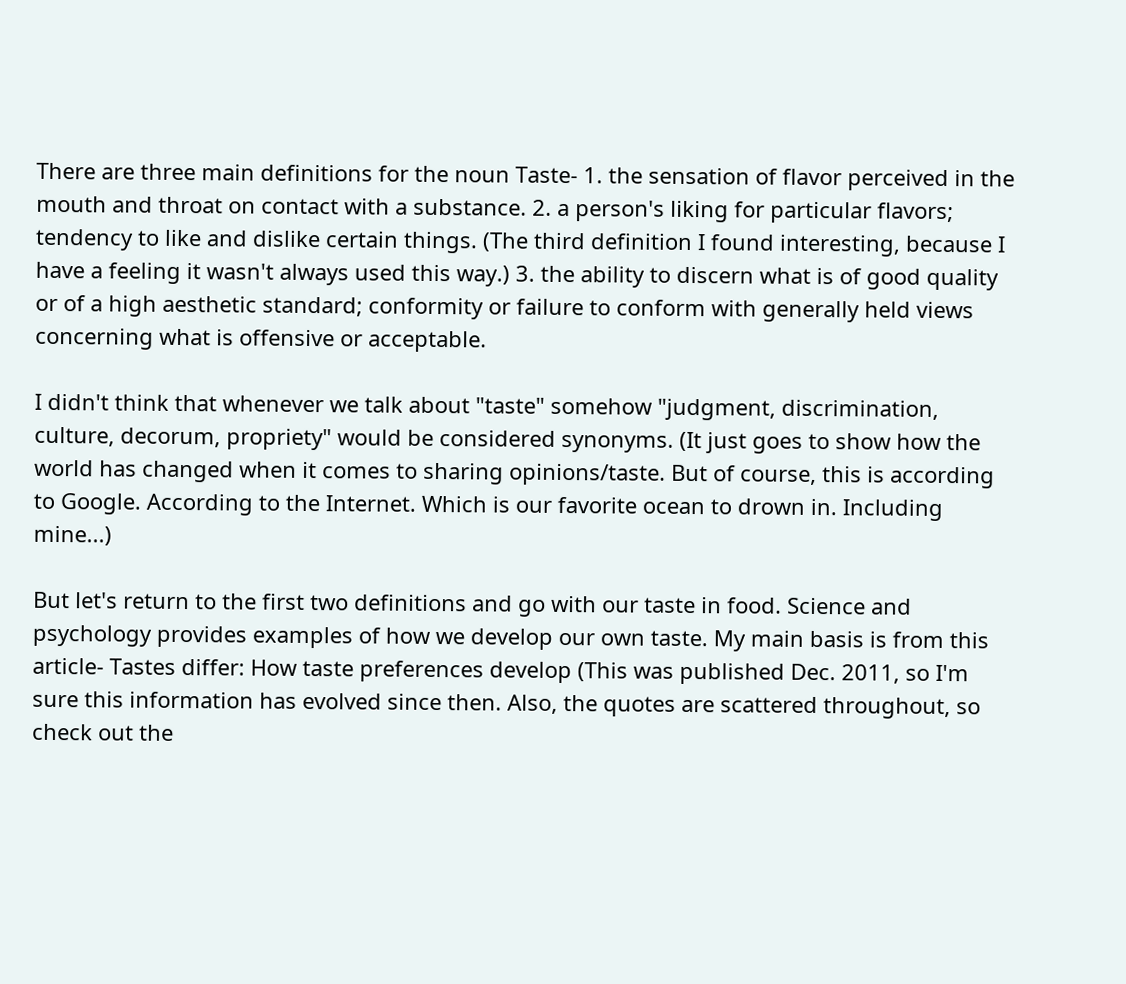There are three main definitions for the noun Taste- 1. the sensation of flavor perceived in the mouth and throat on contact with a substance. 2. a person's liking for particular flavors; tendency to like and dislike certain things. (The third definition I found interesting, because I have a feeling it wasn't always used this way.) 3. the ability to discern what is of good quality or of a high aesthetic standard; conformity or failure to conform with generally held views concerning what is offensive or acceptable.

I didn't think that whenever we talk about "taste" somehow "judgment, discrimination, culture, decorum, propriety" would be considered synonyms. (It just goes to show how the world has changed when it comes to sharing opinions/taste. But of course, this is according to Google. According to the Internet. Which is our favorite ocean to drown in. Including mine...)

But let's return to the first two definitions and go with our taste in food. Science and psychology provides examples of how we develop our own taste. My main basis is from this article- Tastes differ: How taste preferences develop (This was published Dec. 2011, so I'm sure this information has evolved since then. Also, the quotes are scattered throughout, so check out the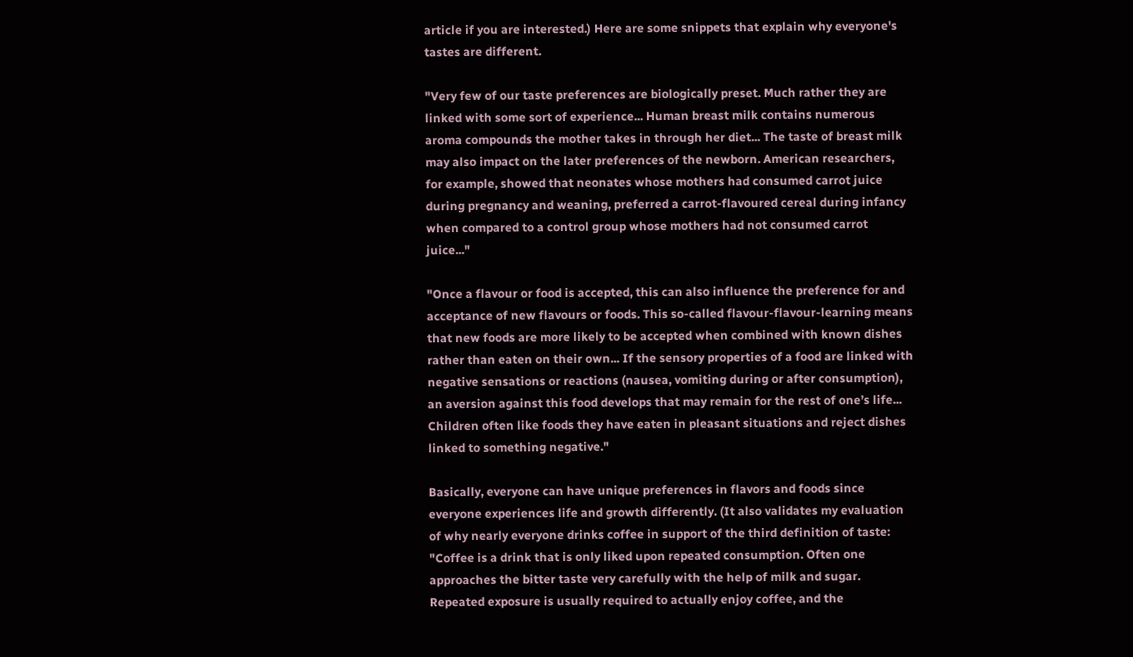article if you are interested.) Here are some snippets that explain why everyone's tastes are different.

"Very few of our taste preferences are biologically preset. Much rather they are linked with some sort of experience... Human breast milk contains numerous aroma compounds the mother takes in through her diet... The taste of breast milk may also impact on the later preferences of the newborn. American researchers, for example, showed that neonates whose mothers had consumed carrot juice during pregnancy and weaning, preferred a carrot-flavoured cereal during infancy when compared to a control group whose mothers had not consumed carrot juice..."

"Once a flavour or food is accepted, this can also influence the preference for and acceptance of new flavours or foods. This so-called flavour-flavour-learning means that new foods are more likely to be accepted when combined with known dishes rather than eaten on their own... If the sensory properties of a food are linked with negative sensations or reactions (nausea, vomiting during or after consumption), an aversion against this food develops that may remain for the rest of one’s life... Children often like foods they have eaten in pleasant situations and reject dishes linked to something negative."

Basically, everyone can have unique preferences in flavors and foods since everyone experiences life and growth differently. (It also validates my evaluation of why nearly everyone drinks coffee in support of the third definition of taste: "Coffee is a drink that is only liked upon repeated consumption. Often one approaches the bitter taste very carefully with the help of milk and sugar. Repeated exposure is usually required to actually enjoy coffee, and the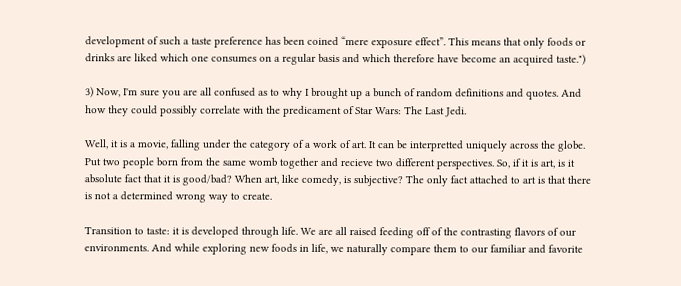development of such a taste preference has been coined “mere exposure effect”. This means that only foods or drinks are liked which one consumes on a regular basis and which therefore have become an acquired taste.")

3) Now, I'm sure you are all confused as to why I brought up a bunch of random definitions and quotes. And how they could possibly correlate with the predicament of Star Wars: The Last Jedi.

Well, it is a movie, falling under the category of a work of art. It can be interpretted uniquely across the globe. Put two people born from the same womb together and recieve two different perspectives. So, if it is art, is it absolute fact that it is good/bad? When art, like comedy, is subjective? The only fact attached to art is that there is not a determined wrong way to create.

Transition to taste: it is developed through life. We are all raised feeding off of the contrasting flavors of our environments. And while exploring new foods in life, we naturally compare them to our familiar and favorite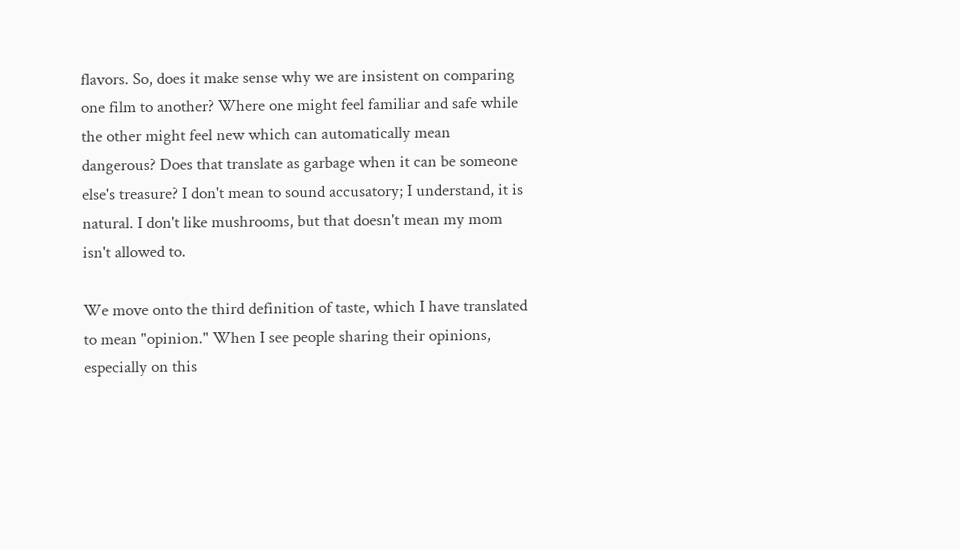flavors. So, does it make sense why we are insistent on comparing one film to another? Where one might feel familiar and safe while the other might feel new which can automatically mean dangerous? Does that translate as garbage when it can be someone else's treasure? I don't mean to sound accusatory; I understand, it is natural. I don't like mushrooms, but that doesn't mean my mom isn't allowed to.

We move onto the third definition of taste, which I have translated to mean "opinion." When I see people sharing their opinions, especially on this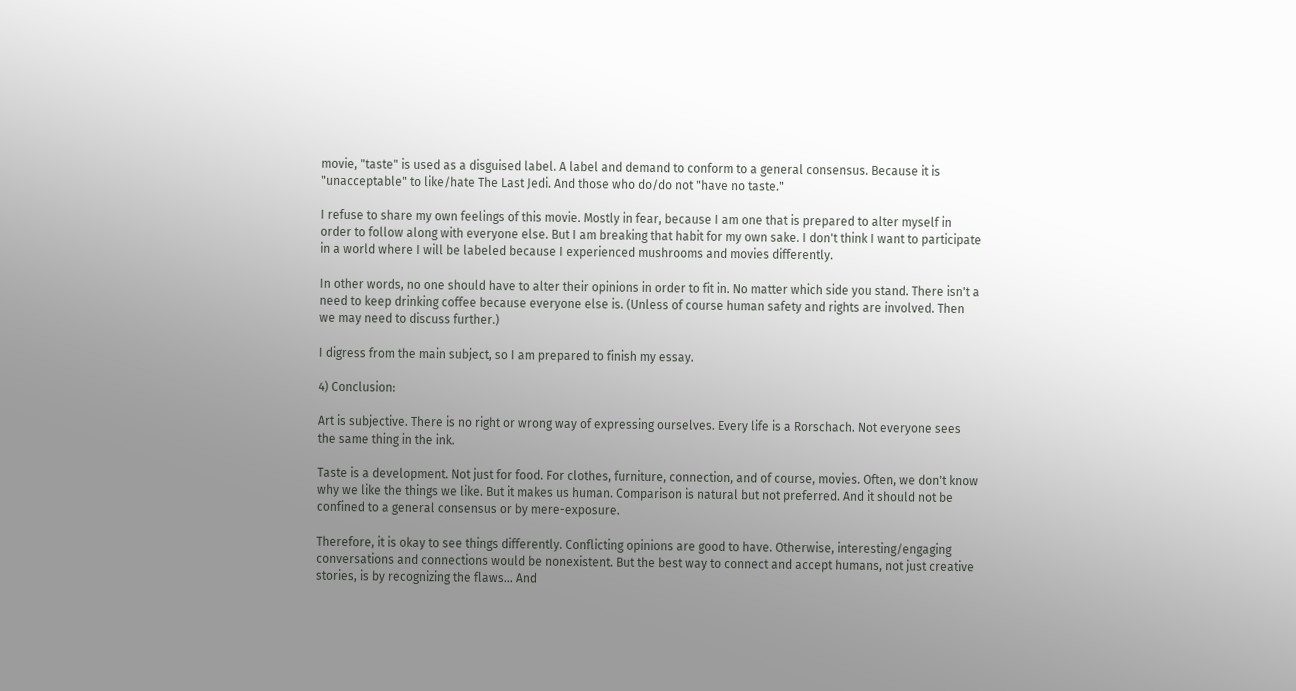movie, "taste" is used as a disguised label. A label and demand to conform to a general consensus. Because it is "unacceptable" to like/hate The Last Jedi. And those who do/do not "have no taste."

I refuse to share my own feelings of this movie. Mostly in fear, because I am one that is prepared to alter myself in order to follow along with everyone else. But I am breaking that habit for my own sake. I don't think I want to participate in a world where I will be labeled because I experienced mushrooms and movies differently.

In other words, no one should have to alter their opinions in order to fit in. No matter which side you stand. There isn't a need to keep drinking coffee because everyone else is. (Unless of course human safety and rights are involved. Then we may need to discuss further.)

I digress from the main subject, so I am prepared to finish my essay.

4) Conclusion:

Art is subjective. There is no right or wrong way of expressing ourselves. Every life is a Rorschach. Not everyone sees the same thing in the ink.

Taste is a development. Not just for food. For clothes, furniture, connection, and of course, movies. Often, we don't know why we like the things we like. But it makes us human. Comparison is natural but not preferred. And it should not be confined to a general consensus or by mere-exposure.

Therefore, it is okay to see things differently. Conflicting opinions are good to have. Otherwise, interesting/engaging conversations and connections would be nonexistent. But the best way to connect and accept humans, not just creative stories, is by recognizing the flaws... And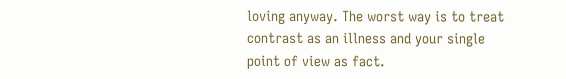loving anyway. The worst way is to treat contrast as an illness and your single point of view as fact.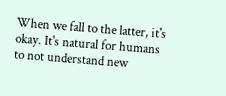When we fall to the latter, it's okay. It's natural for humans to not understand new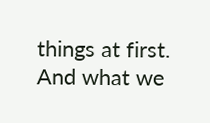things at first. And what we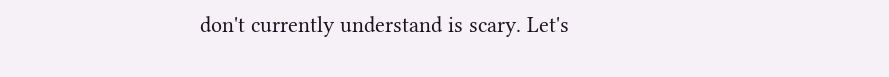don't currently understand is scary. Let's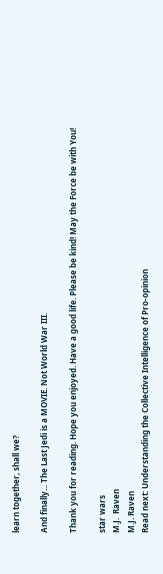learn together, shall we?

And finally... The Last Jedi is a MOVIE. Not World War III.

Thank you for reading. Hope you enjoyed. Have a good life. Please be kind! May the Force be with You!

star wars
M.J.  Raven
M.J. Raven
Read next: Understanding the Collective Intelligence of Pro-opinion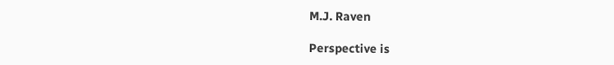M.J. Raven

Perspective is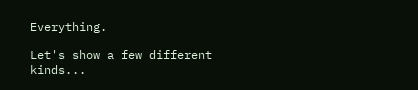Everything.

Let's show a few different kinds...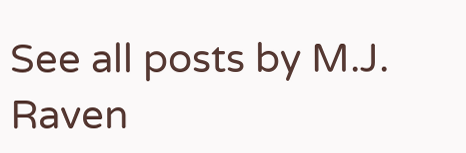See all posts by M.J. Raven